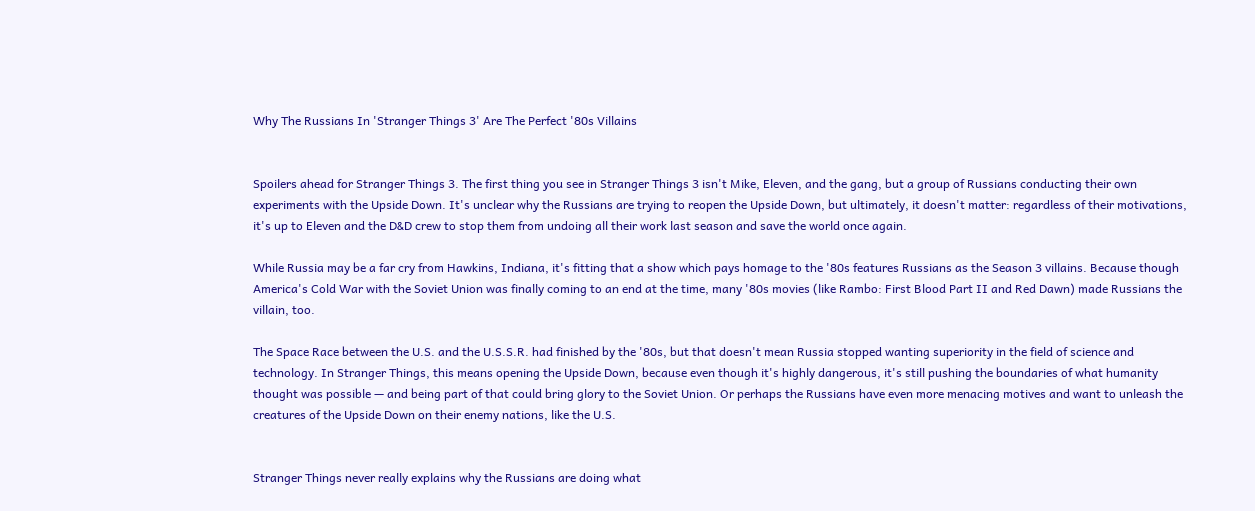Why The Russians In 'Stranger Things 3' Are The Perfect '80s Villains


Spoilers ahead for Stranger Things 3. The first thing you see in Stranger Things 3 isn't Mike, Eleven, and the gang, but a group of Russians conducting their own experiments with the Upside Down. It's unclear why the Russians are trying to reopen the Upside Down, but ultimately, it doesn't matter: regardless of their motivations, it's up to Eleven and the D&D crew to stop them from undoing all their work last season and save the world once again.

While Russia may be a far cry from Hawkins, Indiana, it's fitting that a show which pays homage to the '80s features Russians as the Season 3 villains. Because though America's Cold War with the Soviet Union was finally coming to an end at the time, many '80s movies (like Rambo: First Blood Part II and Red Dawn) made Russians the villain, too.

The Space Race between the U.S. and the U.S.S.R. had finished by the '80s, but that doesn't mean Russia stopped wanting superiority in the field of science and technology. In Stranger Things, this means opening the Upside Down, because even though it's highly dangerous, it's still pushing the boundaries of what humanity thought was possible — and being part of that could bring glory to the Soviet Union. Or perhaps the Russians have even more menacing motives and want to unleash the creatures of the Upside Down on their enemy nations, like the U.S.


Stranger Things never really explains why the Russians are doing what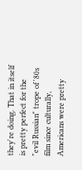they're doing. That in itself is pretty perfect for the "evil Russian" trope of '80s film since culturally, Americans were pretty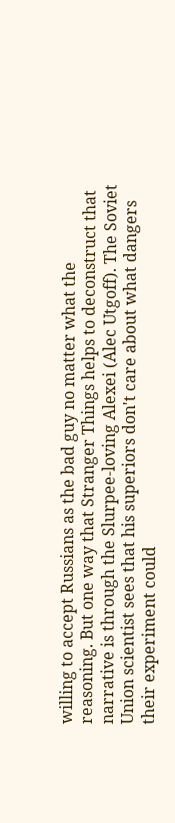willing to accept Russians as the bad guy no matter what the reasoning. But one way that Stranger Things helps to deconstruct that narrative is through the Slurpee-loving Alexei (Alec Utgoff). The Soviet Union scientist sees that his superiors don't care about what dangers their experiment could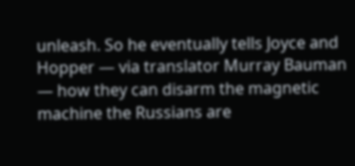unleash. So he eventually tells Joyce and Hopper — via translator Murray Bauman — how they can disarm the magnetic machine the Russians are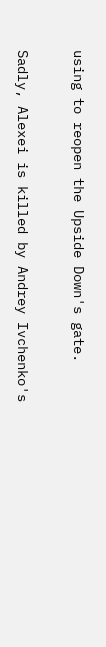using to reopen the Upside Down's gate.

Sadly, Alexei is killed by Andrey Ivchenko's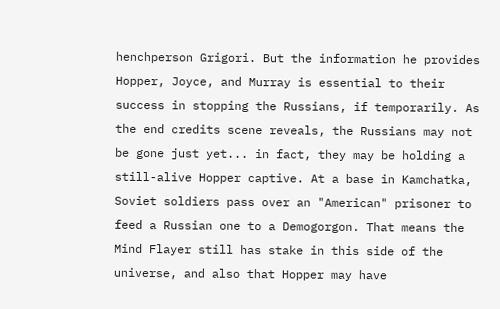henchperson Grigori. But the information he provides Hopper, Joyce, and Murray is essential to their success in stopping the Russians, if temporarily. As the end credits scene reveals, the Russians may not be gone just yet... in fact, they may be holding a still-alive Hopper captive. At a base in Kamchatka, Soviet soldiers pass over an "American" prisoner to feed a Russian one to a Demogorgon. That means the Mind Flayer still has stake in this side of the universe, and also that Hopper may have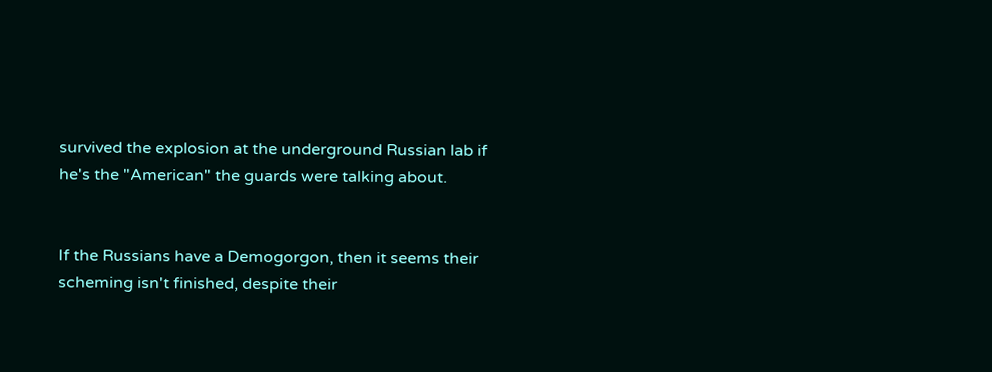survived the explosion at the underground Russian lab if he's the "American" the guards were talking about.


If the Russians have a Demogorgon, then it seems their scheming isn't finished, despite their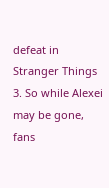defeat in Stranger Things 3. So while Alexei may be gone, fans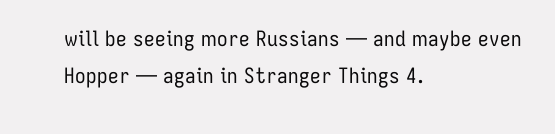will be seeing more Russians — and maybe even Hopper — again in Stranger Things 4.